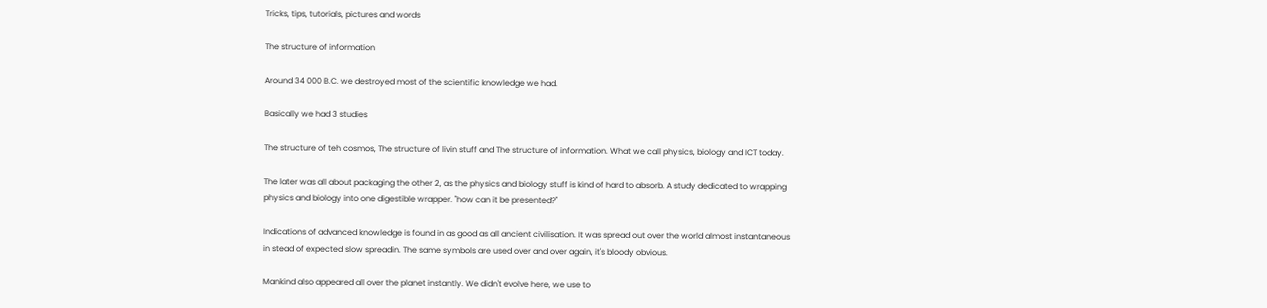Tricks, tips, tutorials, pictures and words

The structure of information

Around 34 000 B.C. we destroyed most of the scientific knowledge we had.

Basically we had 3 studies

The structure of teh cosmos, The structure of livin stuff and The structure of information. What we call physics, biology and ICT today.

The later was all about packaging the other 2, as the physics and biology stuff is kind of hard to absorb. A study dedicated to wrapping physics and biology into one digestible wrapper. "how can it be presented?"

Indications of advanced knowledge is found in as good as all ancient civilisation. It was spread out over the world almost instantaneous in stead of expected slow spreadin. The same symbols are used over and over again, it's bloody obvious.

Mankind also appeared all over the planet instantly. We didn't evolve here, we use to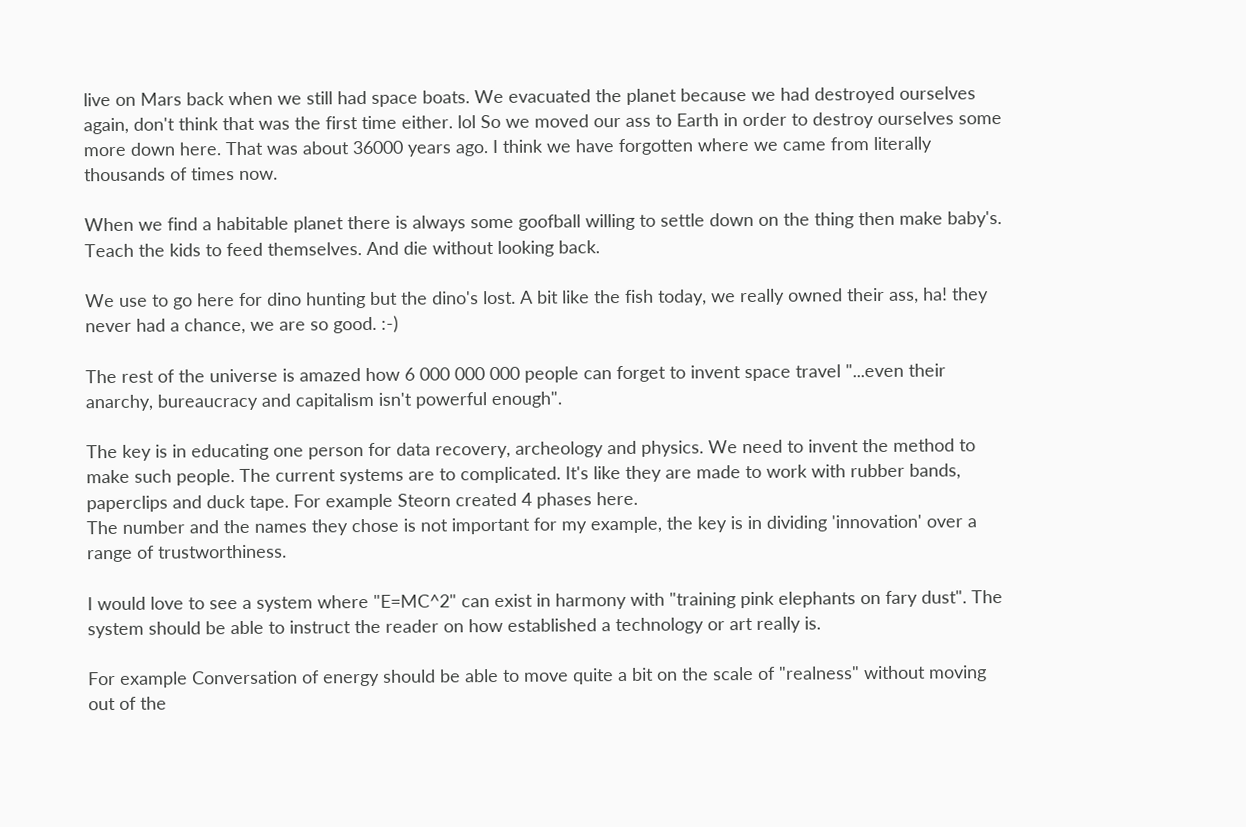live on Mars back when we still had space boats. We evacuated the planet because we had destroyed ourselves again, don't think that was the first time either. lol So we moved our ass to Earth in order to destroy ourselves some more down here. That was about 36000 years ago. I think we have forgotten where we came from literally thousands of times now.

When we find a habitable planet there is always some goofball willing to settle down on the thing then make baby's. Teach the kids to feed themselves. And die without looking back.

We use to go here for dino hunting but the dino's lost. A bit like the fish today, we really owned their ass, ha! they never had a chance, we are so good. :-)

The rest of the universe is amazed how 6 000 000 000 people can forget to invent space travel "...even their anarchy, bureaucracy and capitalism isn't powerful enough".

The key is in educating one person for data recovery, archeology and physics. We need to invent the method to make such people. The current systems are to complicated. It's like they are made to work with rubber bands, paperclips and duck tape. For example Steorn created 4 phases here.
The number and the names they chose is not important for my example, the key is in dividing 'innovation' over a range of trustworthiness.

I would love to see a system where "E=MC^2" can exist in harmony with "training pink elephants on fary dust". The system should be able to instruct the reader on how established a technology or art really is.

For example Conversation of energy should be able to move quite a bit on the scale of "realness" without moving out of the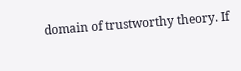domain of trustworthy theory. If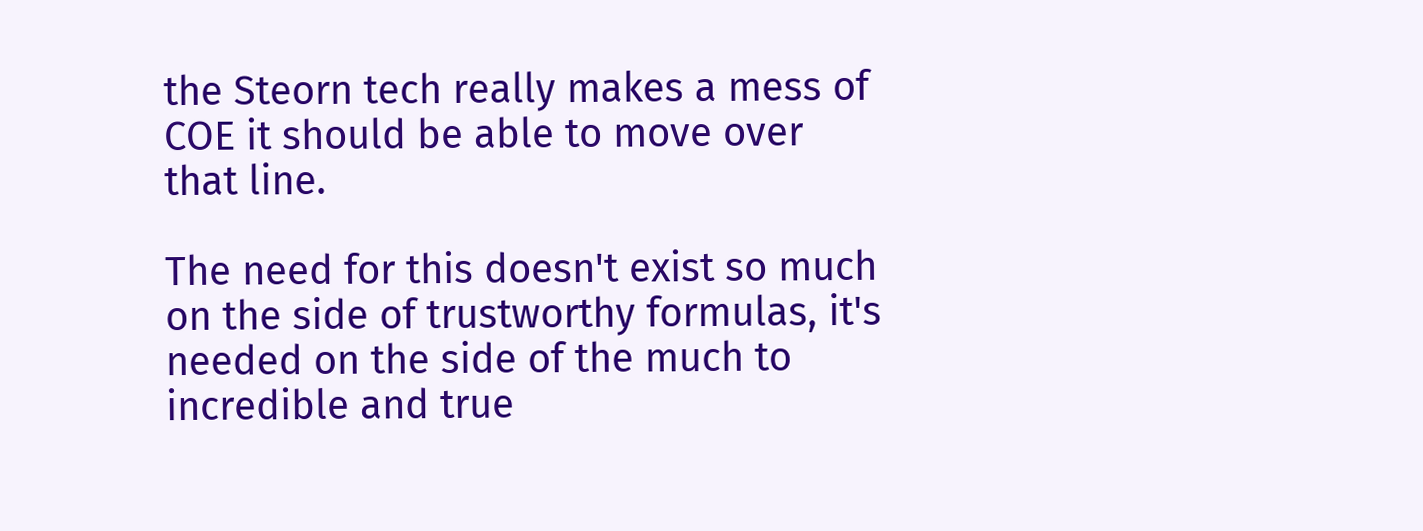the Steorn tech really makes a mess of COE it should be able to move over that line.

The need for this doesn't exist so much on the side of trustworthy formulas, it's needed on the side of the much to incredible and true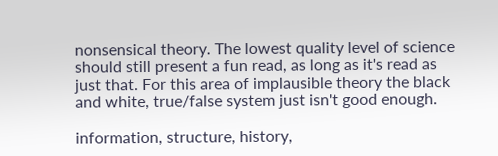nonsensical theory. The lowest quality level of science should still present a fun read, as long as it's read as just that. For this area of implausible theory the black and white, true/false system just isn't good enough.

information, structure, history,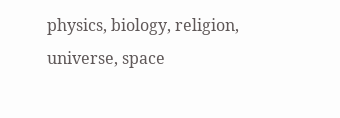physics, biology, religion, universe, space